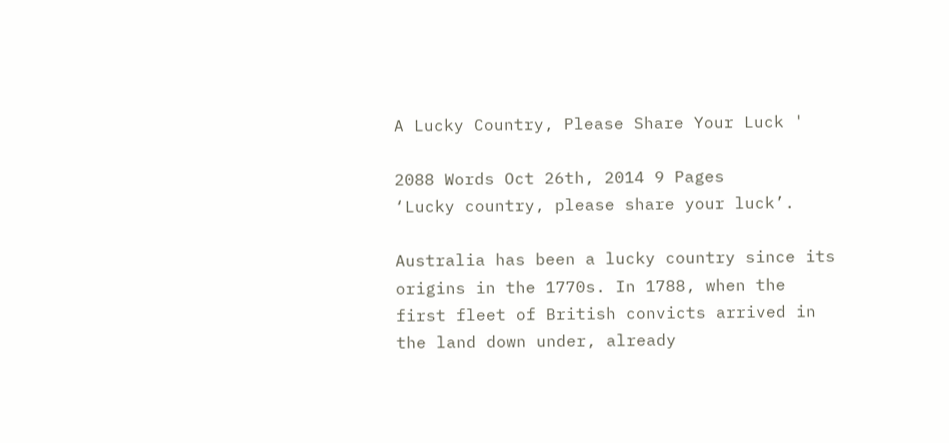A Lucky Country, Please Share Your Luck '

2088 Words Oct 26th, 2014 9 Pages
‘Lucky country, please share your luck’.

Australia has been a lucky country since its origins in the 1770s. In 1788, when the first fleet of British convicts arrived in the land down under, already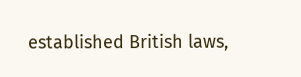established British laws,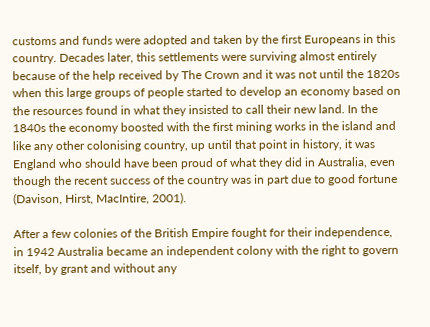customs and funds were adopted and taken by the first Europeans in this country. Decades later, this settlements were surviving almost entirely because of the help received by The Crown and it was not until the 1820s when this large groups of people started to develop an economy based on the resources found in what they insisted to call their new land. In the 1840s the economy boosted with the first mining works in the island and like any other colonising country, up until that point in history, it was England who should have been proud of what they did in Australia, even though the recent success of the country was in part due to good fortune (Davison, Hirst, MacIntire, 2001).

After a few colonies of the British Empire fought for their independence, in 1942 Australia became an independent colony with the right to govern itself, by grant and without any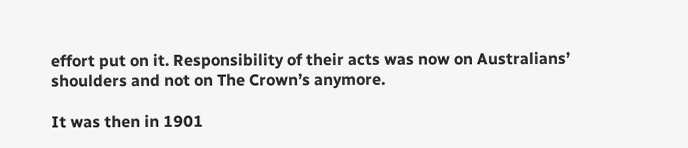effort put on it. Responsibility of their acts was now on Australians’ shoulders and not on The Crown’s anymore.

It was then in 1901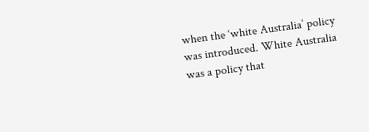when the ‘white Australia’ policy was introduced. White Australia was a policy that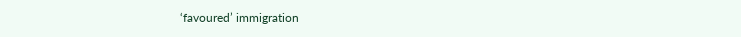‘favoured’ immigration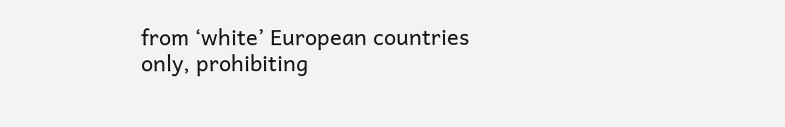from ‘white’ European countries only, prohibiting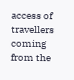access of travellers coming from the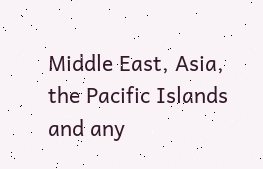Middle East, Asia, the Pacific Islands and any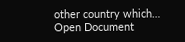other country which…
Open Document